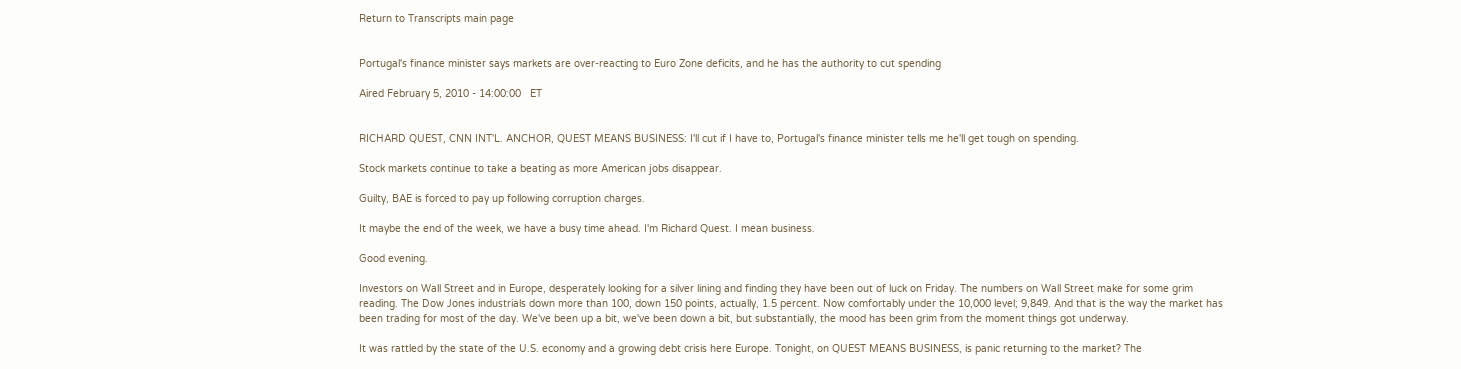Return to Transcripts main page


Portugal's finance minister says markets are over-reacting to Euro Zone deficits, and he has the authority to cut spending

Aired February 5, 2010 - 14:00:00   ET


RICHARD QUEST, CNN INT'L. ANCHOR, QUEST MEANS BUSINESS: I'll cut if I have to, Portugal's finance minister tells me he'll get tough on spending.

Stock markets continue to take a beating as more American jobs disappear.

Guilty, BAE is forced to pay up following corruption charges.

It maybe the end of the week, we have a busy time ahead. I'm Richard Quest. I mean business.

Good evening.

Investors on Wall Street and in Europe, desperately looking for a silver lining and finding they have been out of luck on Friday. The numbers on Wall Street make for some grim reading. The Dow Jones industrials down more than 100, down 150 points, actually, 1.5 percent. Now comfortably under the 10,000 level; 9,849. And that is the way the market has been trading for most of the day. We've been up a bit, we've been down a bit, but substantially, the mood has been grim from the moment things got underway.

It was rattled by the state of the U.S. economy and a growing debt crisis here Europe. Tonight, on QUEST MEANS BUSINESS, is panic returning to the market? The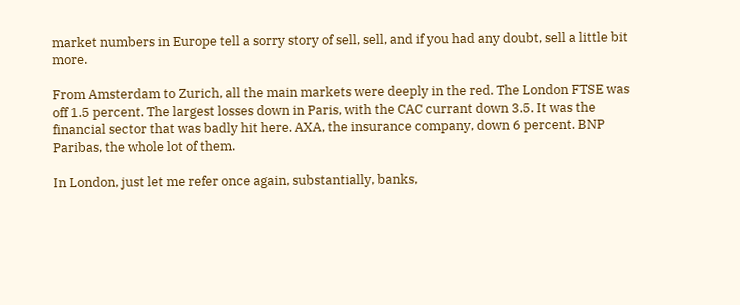market numbers in Europe tell a sorry story of sell, sell, and if you had any doubt, sell a little bit more.

From Amsterdam to Zurich, all the main markets were deeply in the red. The London FTSE was off 1.5 percent. The largest losses down in Paris, with the CAC currant down 3.5. It was the financial sector that was badly hit here. AXA, the insurance company, down 6 percent. BNP Paribas, the whole lot of them.

In London, just let me refer once again, substantially, banks,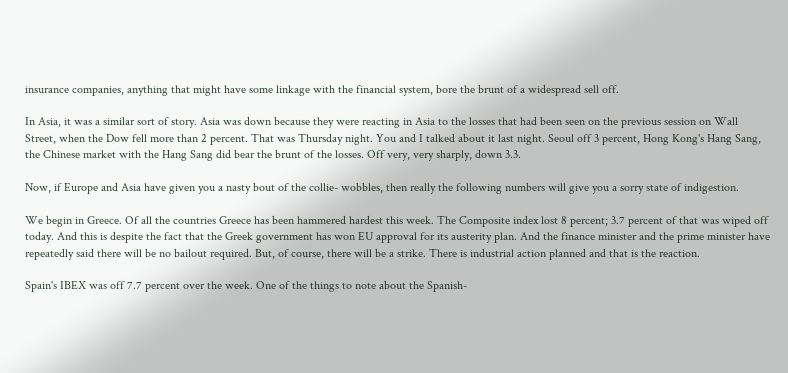insurance companies, anything that might have some linkage with the financial system, bore the brunt of a widespread sell off.

In Asia, it was a similar sort of story. Asia was down because they were reacting in Asia to the losses that had been seen on the previous session on Wall Street, when the Dow fell more than 2 percent. That was Thursday night. You and I talked about it last night. Seoul off 3 percent, Hong Kong's Hang Sang, the Chinese market with the Hang Sang did bear the brunt of the losses. Off very, very sharply, down 3.3.

Now, if Europe and Asia have given you a nasty bout of the collie- wobbles, then really the following numbers will give you a sorry state of indigestion.

We begin in Greece. Of all the countries Greece has been hammered hardest this week. The Composite index lost 8 percent; 3.7 percent of that was wiped off today. And this is despite the fact that the Greek government has won EU approval for its austerity plan. And the finance minister and the prime minister have repeatedly said there will be no bailout required. But, of course, there will be a strike. There is industrial action planned and that is the reaction.

Spain's IBEX was off 7.7 percent over the week. One of the things to note about the Spanish-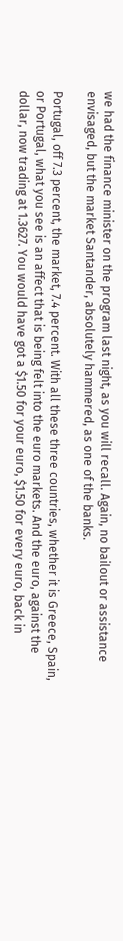we had the finance minister on the program last night, as you will recall. Again, no bailout or assistance envisaged, but the market Santander, absolutely hammered, as one of the banks.

Portugal, off 7.3 percent, the market, 7.4 percent. With all these three countries, whether it is Greece, Spain, or Portugal, what you see is an affect that is being felt into the euro markets. And the euro, against the dollar, now trading at 1.3627. You would have got a $1.50 for your euro, $1.50 for every euro, back in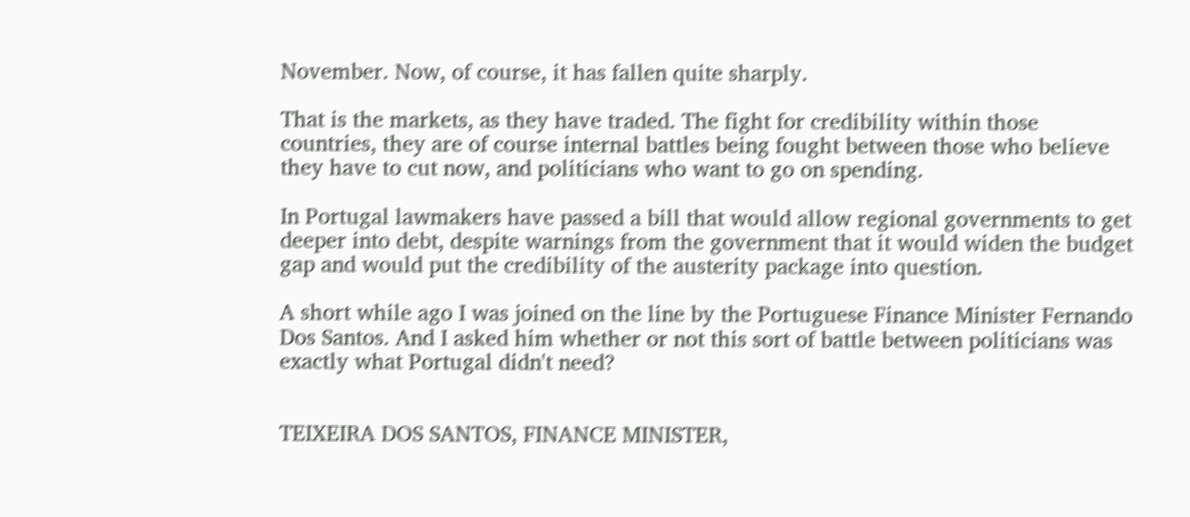November. Now, of course, it has fallen quite sharply.

That is the markets, as they have traded. The fight for credibility within those countries, they are of course internal battles being fought between those who believe they have to cut now, and politicians who want to go on spending.

In Portugal lawmakers have passed a bill that would allow regional governments to get deeper into debt, despite warnings from the government that it would widen the budget gap and would put the credibility of the austerity package into question.

A short while ago I was joined on the line by the Portuguese Finance Minister Fernando Dos Santos. And I asked him whether or not this sort of battle between politicians was exactly what Portugal didn't need?


TEIXEIRA DOS SANTOS, FINANCE MINISTER,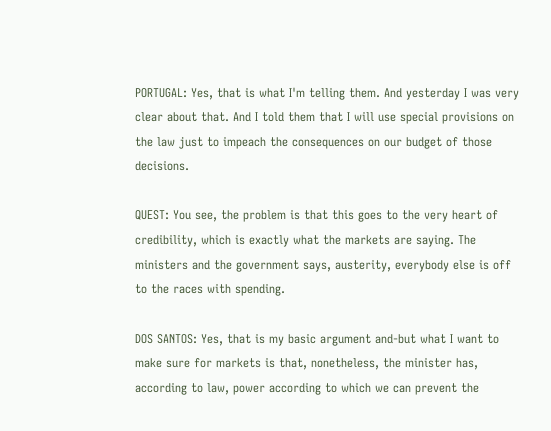PORTUGAL: Yes, that is what I'm telling them. And yesterday I was very clear about that. And I told them that I will use special provisions on the law just to impeach the consequences on our budget of those decisions.

QUEST: You see, the problem is that this goes to the very heart of credibility, which is exactly what the markets are saying. The ministers and the government says, austerity, everybody else is off to the races with spending.

DOS SANTOS: Yes, that is my basic argument and-but what I want to make sure for markets is that, nonetheless, the minister has, according to law, power according to which we can prevent the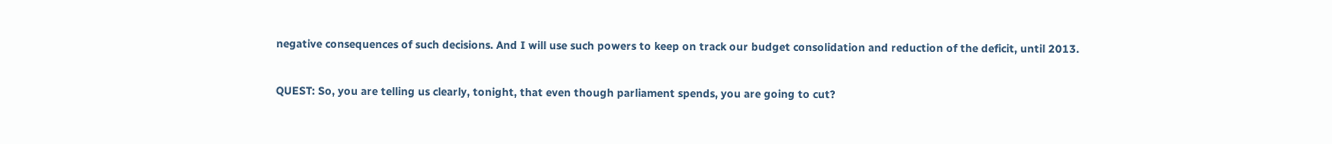negative consequences of such decisions. And I will use such powers to keep on track our budget consolidation and reduction of the deficit, until 2013.

QUEST: So, you are telling us clearly, tonight, that even though parliament spends, you are going to cut?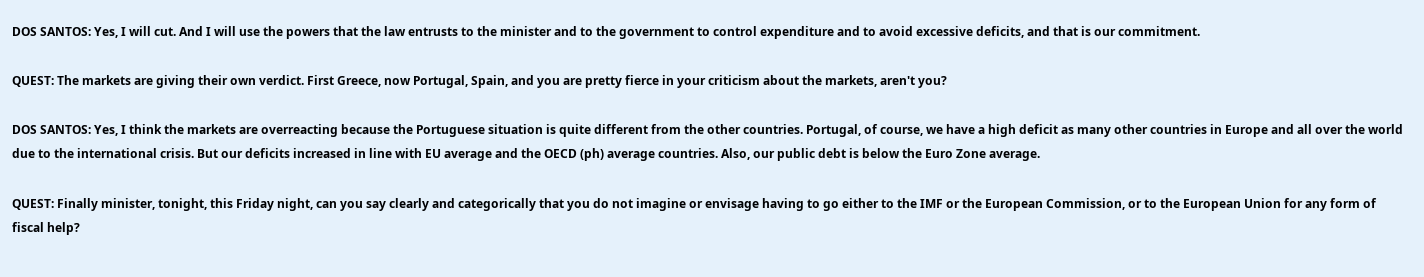DOS SANTOS: Yes, I will cut. And I will use the powers that the law entrusts to the minister and to the government to control expenditure and to avoid excessive deficits, and that is our commitment.

QUEST: The markets are giving their own verdict. First Greece, now Portugal, Spain, and you are pretty fierce in your criticism about the markets, aren't you?

DOS SANTOS: Yes, I think the markets are overreacting because the Portuguese situation is quite different from the other countries. Portugal, of course, we have a high deficit as many other countries in Europe and all over the world due to the international crisis. But our deficits increased in line with EU average and the OECD (ph) average countries. Also, our public debt is below the Euro Zone average.

QUEST: Finally minister, tonight, this Friday night, can you say clearly and categorically that you do not imagine or envisage having to go either to the IMF or the European Commission, or to the European Union for any form of fiscal help?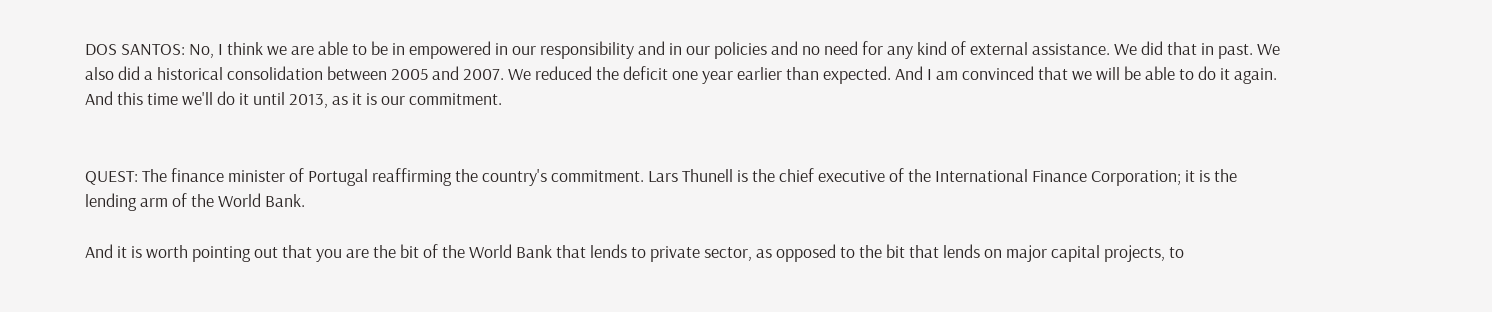DOS SANTOS: No, I think we are able to be in empowered in our responsibility and in our policies and no need for any kind of external assistance. We did that in past. We also did a historical consolidation between 2005 and 2007. We reduced the deficit one year earlier than expected. And I am convinced that we will be able to do it again. And this time we'll do it until 2013, as it is our commitment.


QUEST: The finance minister of Portugal reaffirming the country's commitment. Lars Thunell is the chief executive of the International Finance Corporation; it is the lending arm of the World Bank.

And it is worth pointing out that you are the bit of the World Bank that lends to private sector, as opposed to the bit that lends on major capital projects, to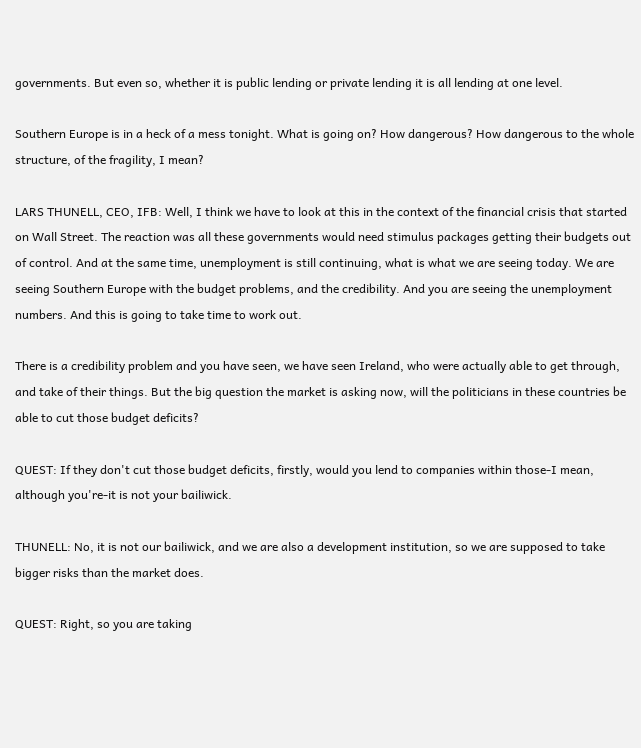governments. But even so, whether it is public lending or private lending it is all lending at one level.

Southern Europe is in a heck of a mess tonight. What is going on? How dangerous? How dangerous to the whole structure, of the fragility, I mean?

LARS THUNELL, CEO, IFB: Well, I think we have to look at this in the context of the financial crisis that started on Wall Street. The reaction was all these governments would need stimulus packages getting their budgets out of control. And at the same time, unemployment is still continuing, what is what we are seeing today. We are seeing Southern Europe with the budget problems, and the credibility. And you are seeing the unemployment numbers. And this is going to take time to work out.

There is a credibility problem and you have seen, we have seen Ireland, who were actually able to get through, and take of their things. But the big question the market is asking now, will the politicians in these countries be able to cut those budget deficits?

QUEST: If they don't cut those budget deficits, firstly, would you lend to companies within those-I mean, although you're-it is not your bailiwick.

THUNELL: No, it is not our bailiwick, and we are also a development institution, so we are supposed to take bigger risks than the market does.

QUEST: Right, so you are taking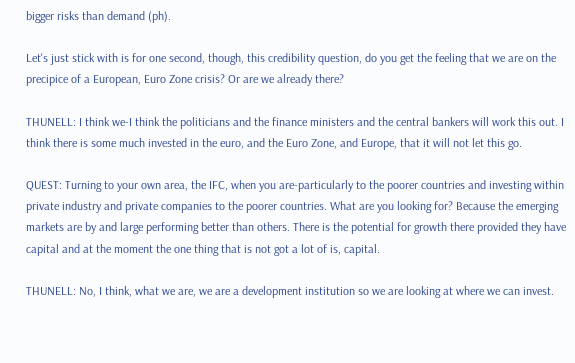bigger risks than demand (ph).

Let's just stick with is for one second, though, this credibility question, do you get the feeling that we are on the precipice of a European, Euro Zone crisis? Or are we already there?

THUNELL: I think we-I think the politicians and the finance ministers and the central bankers will work this out. I think there is some much invested in the euro, and the Euro Zone, and Europe, that it will not let this go.

QUEST: Turning to your own area, the IFC, when you are-particularly to the poorer countries and investing within private industry and private companies to the poorer countries. What are you looking for? Because the emerging markets are by and large performing better than others. There is the potential for growth there provided they have capital and at the moment the one thing that is not got a lot of is, capital.

THUNELL: No, I think, what we are, we are a development institution so we are looking at where we can invest.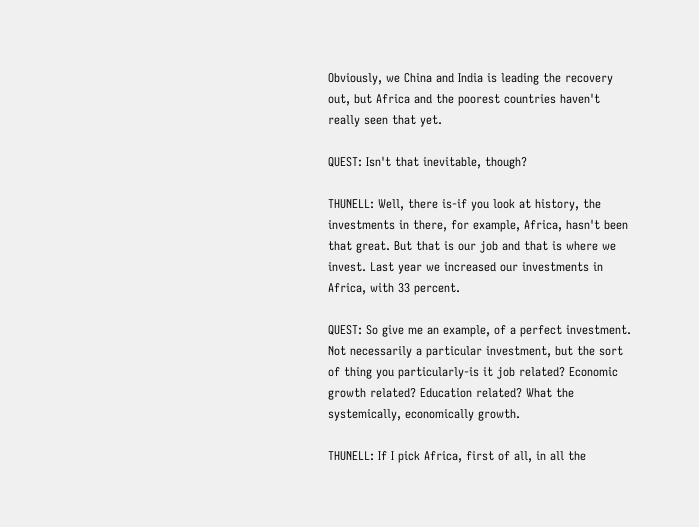Obviously, we China and India is leading the recovery out, but Africa and the poorest countries haven't really seen that yet.

QUEST: Isn't that inevitable, though?

THUNELL: Well, there is-if you look at history, the investments in there, for example, Africa, hasn't been that great. But that is our job and that is where we invest. Last year we increased our investments in Africa, with 33 percent.

QUEST: So give me an example, of a perfect investment. Not necessarily a particular investment, but the sort of thing you particularly-is it job related? Economic growth related? Education related? What the systemically, economically growth.

THUNELL: If I pick Africa, first of all, in all the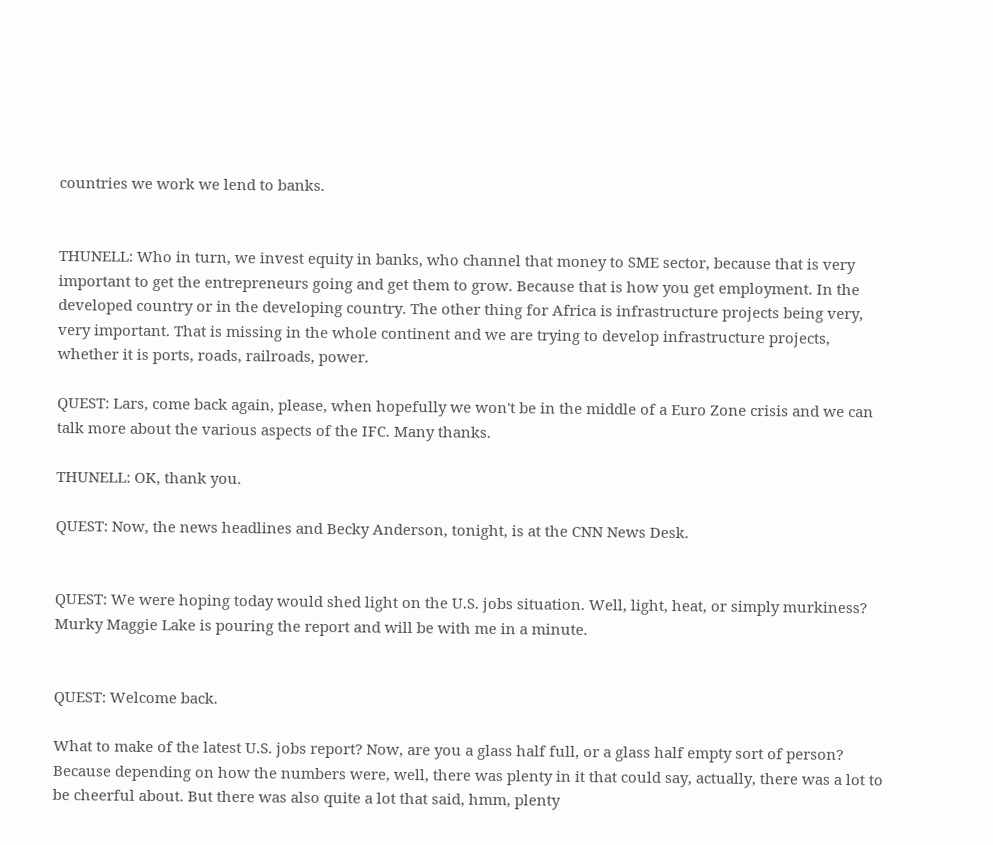countries we work we lend to banks.


THUNELL: Who in turn, we invest equity in banks, who channel that money to SME sector, because that is very important to get the entrepreneurs going and get them to grow. Because that is how you get employment. In the developed country or in the developing country. The other thing for Africa is infrastructure projects being very, very important. That is missing in the whole continent and we are trying to develop infrastructure projects, whether it is ports, roads, railroads, power.

QUEST: Lars, come back again, please, when hopefully we won't be in the middle of a Euro Zone crisis and we can talk more about the various aspects of the IFC. Many thanks.

THUNELL: OK, thank you.

QUEST: Now, the news headlines and Becky Anderson, tonight, is at the CNN News Desk.


QUEST: We were hoping today would shed light on the U.S. jobs situation. Well, light, heat, or simply murkiness? Murky Maggie Lake is pouring the report and will be with me in a minute.


QUEST: Welcome back.

What to make of the latest U.S. jobs report? Now, are you a glass half full, or a glass half empty sort of person? Because depending on how the numbers were, well, there was plenty in it that could say, actually, there was a lot to be cheerful about. But there was also quite a lot that said, hmm, plenty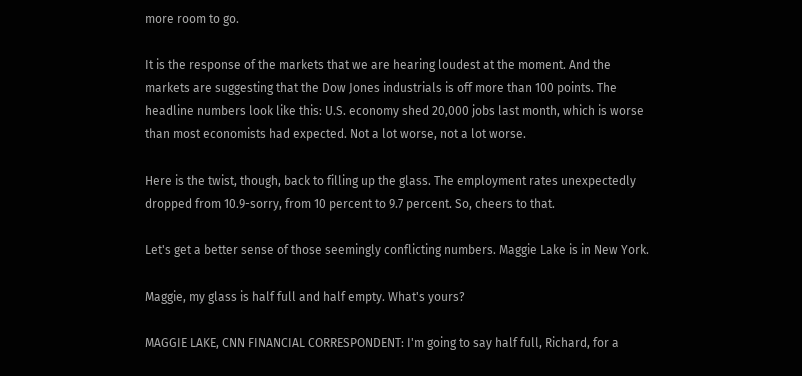more room to go.

It is the response of the markets that we are hearing loudest at the moment. And the markets are suggesting that the Dow Jones industrials is off more than 100 points. The headline numbers look like this: U.S. economy shed 20,000 jobs last month, which is worse than most economists had expected. Not a lot worse, not a lot worse.

Here is the twist, though, back to filling up the glass. The employment rates unexpectedly dropped from 10.9-sorry, from 10 percent to 9.7 percent. So, cheers to that.

Let's get a better sense of those seemingly conflicting numbers. Maggie Lake is in New York.

Maggie, my glass is half full and half empty. What's yours?

MAGGIE LAKE, CNN FINANCIAL CORRESPONDENT: I'm going to say half full, Richard, for a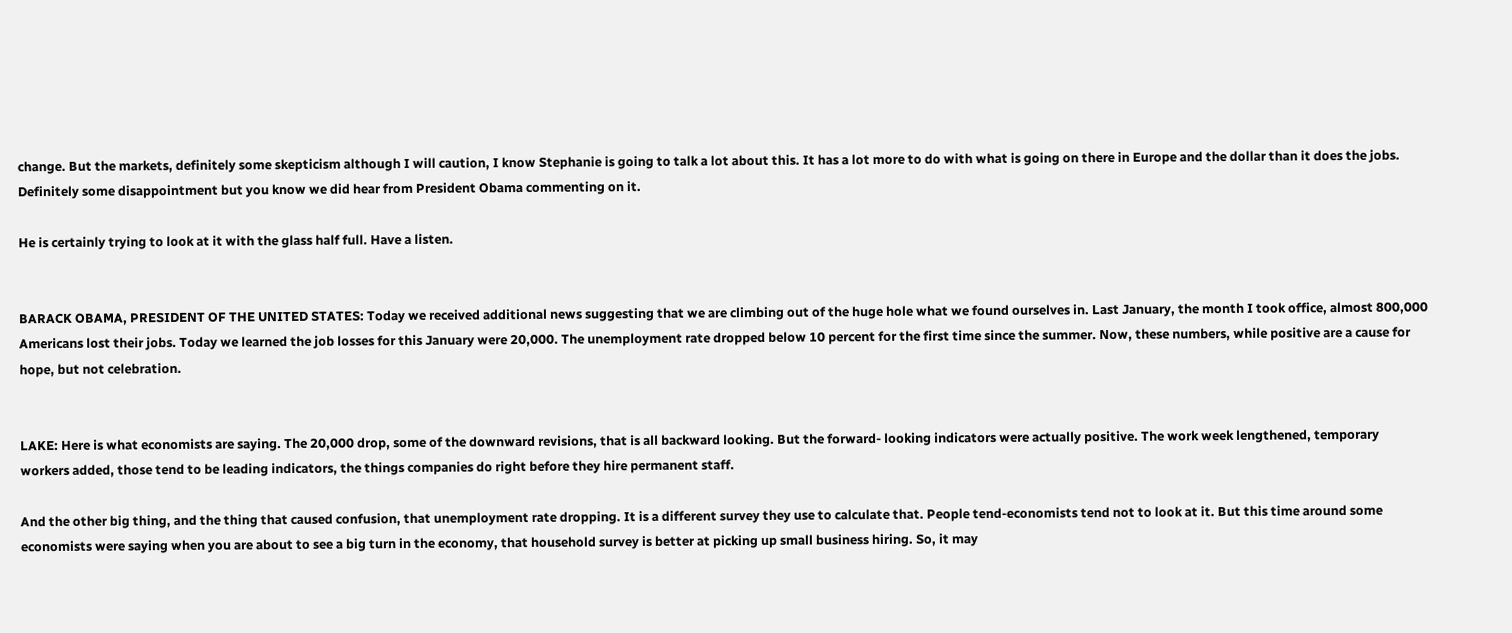change. But the markets, definitely some skepticism although I will caution, I know Stephanie is going to talk a lot about this. It has a lot more to do with what is going on there in Europe and the dollar than it does the jobs. Definitely some disappointment but you know we did hear from President Obama commenting on it.

He is certainly trying to look at it with the glass half full. Have a listen.


BARACK OBAMA, PRESIDENT OF THE UNITED STATES: Today we received additional news suggesting that we are climbing out of the huge hole what we found ourselves in. Last January, the month I took office, almost 800,000 Americans lost their jobs. Today we learned the job losses for this January were 20,000. The unemployment rate dropped below 10 percent for the first time since the summer. Now, these numbers, while positive are a cause for hope, but not celebration.


LAKE: Here is what economists are saying. The 20,000 drop, some of the downward revisions, that is all backward looking. But the forward- looking indicators were actually positive. The work week lengthened, temporary workers added, those tend to be leading indicators, the things companies do right before they hire permanent staff.

And the other big thing, and the thing that caused confusion, that unemployment rate dropping. It is a different survey they use to calculate that. People tend-economists tend not to look at it. But this time around some economists were saying when you are about to see a big turn in the economy, that household survey is better at picking up small business hiring. So, it may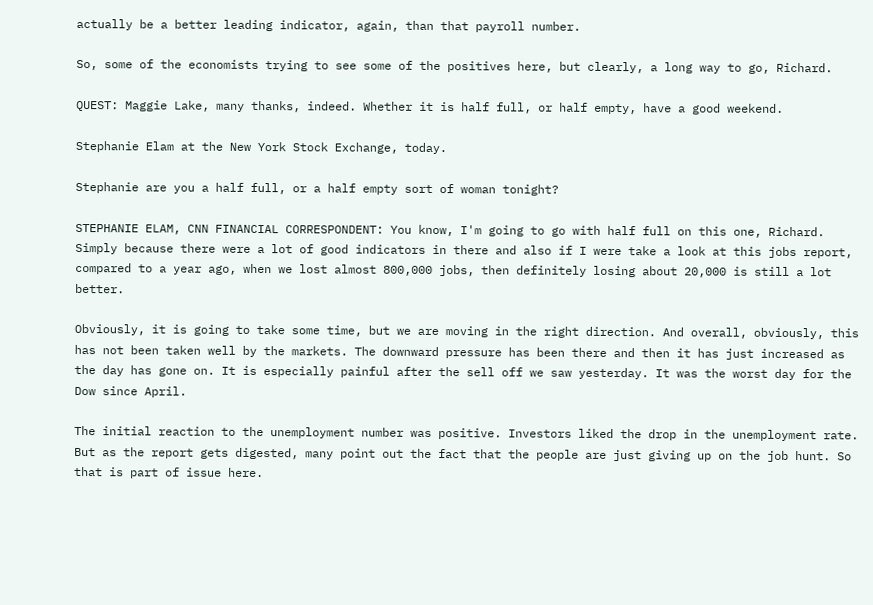actually be a better leading indicator, again, than that payroll number.

So, some of the economists trying to see some of the positives here, but clearly, a long way to go, Richard.

QUEST: Maggie Lake, many thanks, indeed. Whether it is half full, or half empty, have a good weekend.

Stephanie Elam at the New York Stock Exchange, today.

Stephanie are you a half full, or a half empty sort of woman tonight?

STEPHANIE ELAM, CNN FINANCIAL CORRESPONDENT: You know, I'm going to go with half full on this one, Richard. Simply because there were a lot of good indicators in there and also if I were take a look at this jobs report, compared to a year ago, when we lost almost 800,000 jobs, then definitely losing about 20,000 is still a lot better.

Obviously, it is going to take some time, but we are moving in the right direction. And overall, obviously, this has not been taken well by the markets. The downward pressure has been there and then it has just increased as the day has gone on. It is especially painful after the sell off we saw yesterday. It was the worst day for the Dow since April.

The initial reaction to the unemployment number was positive. Investors liked the drop in the unemployment rate. But as the report gets digested, many point out the fact that the people are just giving up on the job hunt. So that is part of issue here.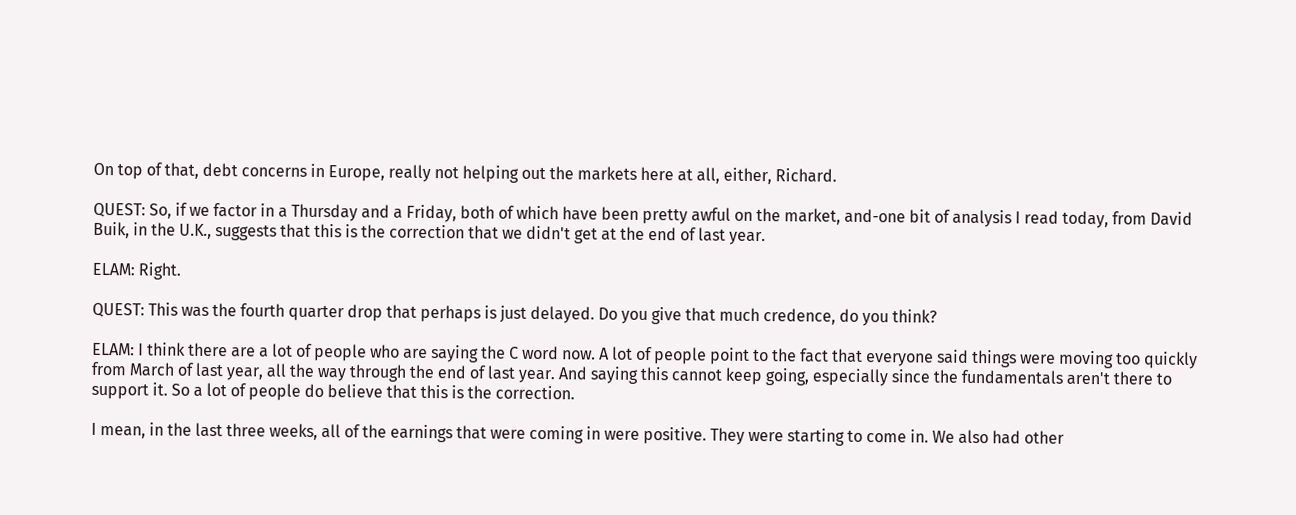On top of that, debt concerns in Europe, really not helping out the markets here at all, either, Richard.

QUEST: So, if we factor in a Thursday and a Friday, both of which have been pretty awful on the market, and-one bit of analysis I read today, from David Buik, in the U.K., suggests that this is the correction that we didn't get at the end of last year.

ELAM: Right.

QUEST: This was the fourth quarter drop that perhaps is just delayed. Do you give that much credence, do you think?

ELAM: I think there are a lot of people who are saying the C word now. A lot of people point to the fact that everyone said things were moving too quickly from March of last year, all the way through the end of last year. And saying this cannot keep going, especially since the fundamentals aren't there to support it. So a lot of people do believe that this is the correction.

I mean, in the last three weeks, all of the earnings that were coming in were positive. They were starting to come in. We also had other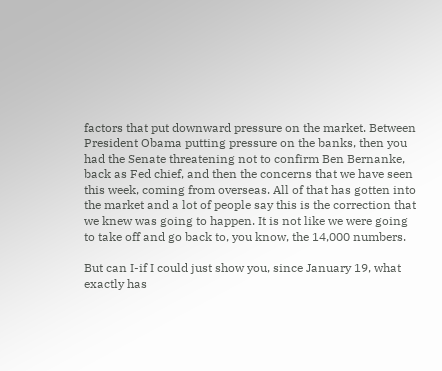factors that put downward pressure on the market. Between President Obama putting pressure on the banks, then you had the Senate threatening not to confirm Ben Bernanke, back as Fed chief, and then the concerns that we have seen this week, coming from overseas. All of that has gotten into the market and a lot of people say this is the correction that we knew was going to happen. It is not like we were going to take off and go back to, you know, the 14,000 numbers.

But can I-if I could just show you, since January 19, what exactly has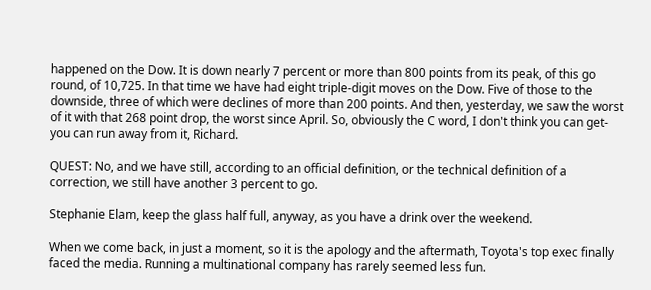happened on the Dow. It is down nearly 7 percent or more than 800 points from its peak, of this go round, of 10,725. In that time we have had eight triple-digit moves on the Dow. Five of those to the downside, three of which were declines of more than 200 points. And then, yesterday, we saw the worst of it with that 268 point drop, the worst since April. So, obviously the C word, I don't think you can get-you can run away from it, Richard.

QUEST: No, and we have still, according to an official definition, or the technical definition of a correction, we still have another 3 percent to go.

Stephanie Elam, keep the glass half full, anyway, as you have a drink over the weekend.

When we come back, in just a moment, so it is the apology and the aftermath, Toyota's top exec finally faced the media. Running a multinational company has rarely seemed less fun.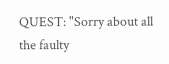QUEST: "Sorry about all the faulty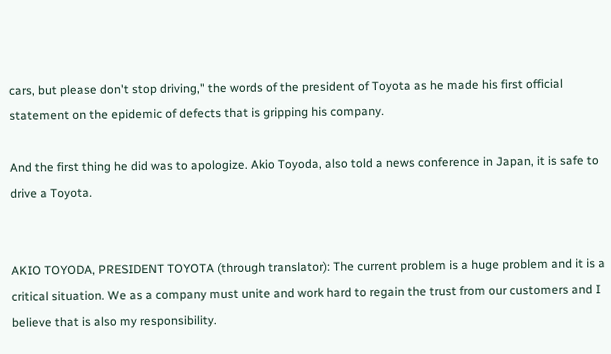cars, but please don't stop driving," the words of the president of Toyota as he made his first official statement on the epidemic of defects that is gripping his company.

And the first thing he did was to apologize. Akio Toyoda, also told a news conference in Japan, it is safe to drive a Toyota.


AKIO TOYODA, PRESIDENT TOYOTA (through translator): The current problem is a huge problem and it is a critical situation. We as a company must unite and work hard to regain the trust from our customers and I believe that is also my responsibility.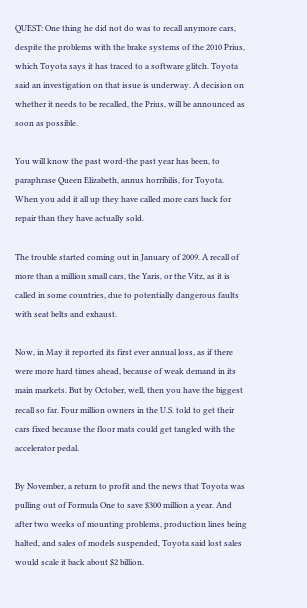QUEST: One thing he did not do was to recall anymore cars, despite the problems with the brake systems of the 2010 Prius, which Toyota says it has traced to a software glitch. Toyota said an investigation on that issue is underway. A decision on whether it needs to be recalled, the Prius, will be announced as soon as possible.

You will know the past word-the past year has been, to paraphrase Queen Elizabeth, annus horribilis, for Toyota. When you add it all up they have called more cars back for repair than they have actually sold.

The trouble started coming out in January of 2009. A recall of more than a million small cars, the Yaris, or the Vitz, as it is called in some countries, due to potentially dangerous faults with seat belts and exhaust.

Now, in May it reported its first ever annual loss, as if there were more hard times ahead, because of weak demand in its main markets. But by October, well, then you have the biggest recall so far. Four million owners in the U.S. told to get their cars fixed because the floor mats could get tangled with the accelerator pedal.

By November, a return to profit and the news that Toyota was pulling out of Formula One to save $300 million a year. And after two weeks of mounting problems, production lines being halted, and sales of models suspended, Toyota said lost sales would scale it back about $2 billion.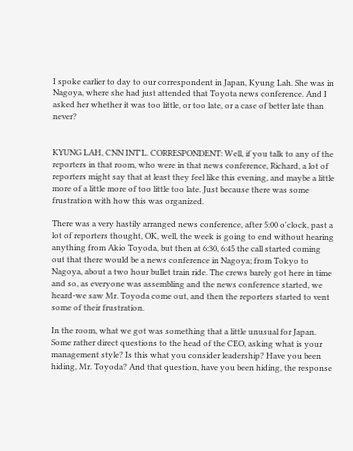I spoke earlier to day to our correspondent in Japan, Kyung Lah. She was in Nagoya, where she had just attended that Toyota news conference. And I asked her whether it was too little, or too late, or a case of better late than never?


KYUNG LAH, CNN INT'L. CORRESPONDENT: Well, if you talk to any of the reporters in that room, who were in that news conference, Richard, a lot of reporters might say that at least they feel like this evening, and maybe a little more of a little more of too little too late. Just because there was some frustration with how this was organized.

There was a very hastily arranged news conference, after 5:00 o'clock, past a lot of reporters thought, OK, well, the week is going to end without hearing anything from Akio Toyoda, but then at 6:30, 6:45 the call started coming out that there would be a news conference in Nagoya; from Tokyo to Nagoya, about a two hour bullet train ride. The crews barely got here in time and so, as everyone was assembling and the news conference started, we heard-we saw Mr. Toyoda come out, and then the reporters started to vent some of their frustration.

In the room, what we got was something that a little unusual for Japan. Some rather direct questions to the head of the CEO, asking what is your management style? Is this what you consider leadership? Have you been hiding, Mr. Toyoda? And that question, have you been hiding, the response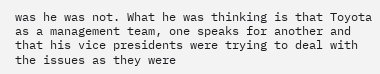was he was not. What he was thinking is that Toyota as a management team, one speaks for another and that his vice presidents were trying to deal with the issues as they were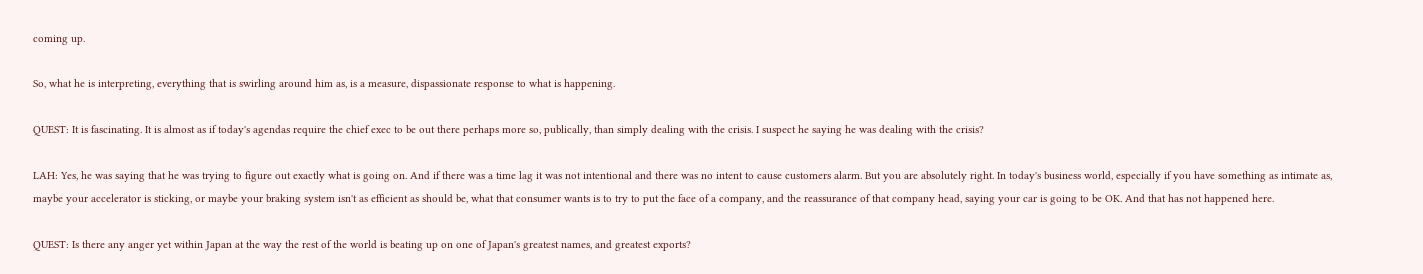coming up.

So, what he is interpreting, everything that is swirling around him as, is a measure, dispassionate response to what is happening.

QUEST: It is fascinating. It is almost as if today's agendas require the chief exec to be out there perhaps more so, publically, than simply dealing with the crisis. I suspect he saying he was dealing with the crisis?

LAH: Yes, he was saying that he was trying to figure out exactly what is going on. And if there was a time lag it was not intentional and there was no intent to cause customers alarm. But you are absolutely right. In today's business world, especially if you have something as intimate as, maybe your accelerator is sticking, or maybe your braking system isn't as efficient as should be, what that consumer wants is to try to put the face of a company, and the reassurance of that company head, saying your car is going to be OK. And that has not happened here.

QUEST: Is there any anger yet within Japan at the way the rest of the world is beating up on one of Japan's greatest names, and greatest exports?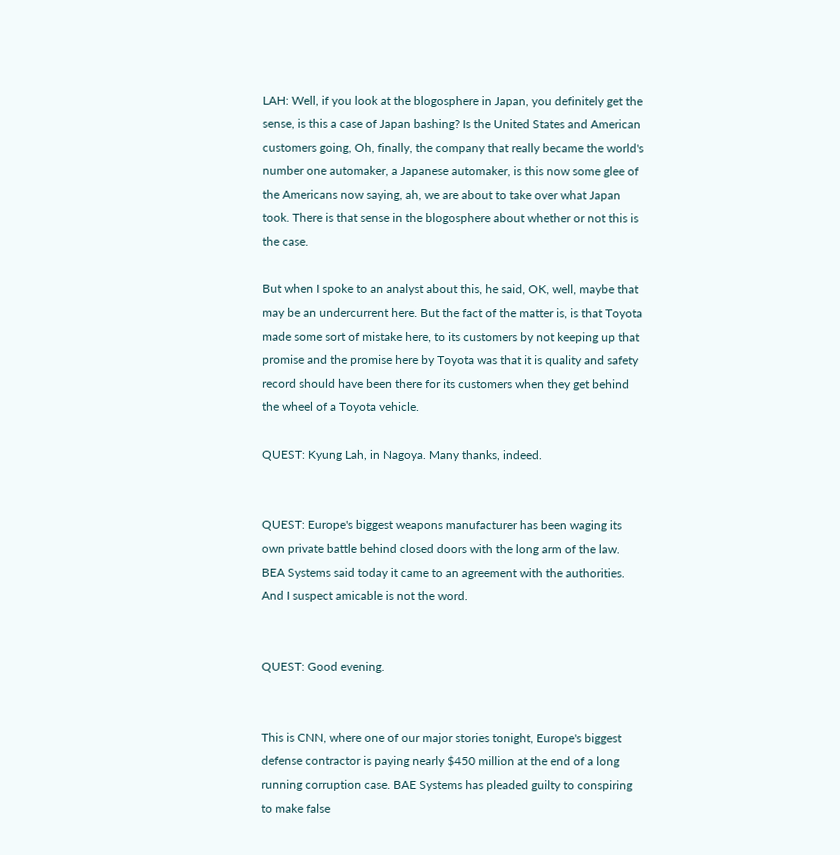LAH: Well, if you look at the blogosphere in Japan, you definitely get the sense, is this a case of Japan bashing? Is the United States and American customers going, Oh, finally, the company that really became the world's number one automaker, a Japanese automaker, is this now some glee of the Americans now saying, ah, we are about to take over what Japan took. There is that sense in the blogosphere about whether or not this is the case.

But when I spoke to an analyst about this, he said, OK, well, maybe that may be an undercurrent here. But the fact of the matter is, is that Toyota made some sort of mistake here, to its customers by not keeping up that promise and the promise here by Toyota was that it is quality and safety record should have been there for its customers when they get behind the wheel of a Toyota vehicle.

QUEST: Kyung Lah, in Nagoya. Many thanks, indeed.


QUEST: Europe's biggest weapons manufacturer has been waging its own private battle behind closed doors with the long arm of the law. BEA Systems said today it came to an agreement with the authorities. And I suspect amicable is not the word.


QUEST: Good evening.


This is CNN, where one of our major stories tonight, Europe's biggest defense contractor is paying nearly $450 million at the end of a long running corruption case. BAE Systems has pleaded guilty to conspiring to make false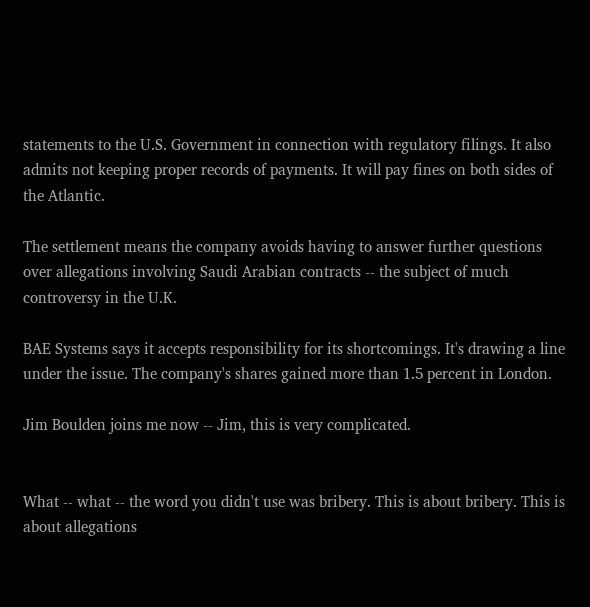statements to the U.S. Government in connection with regulatory filings. It also admits not keeping proper records of payments. It will pay fines on both sides of the Atlantic.

The settlement means the company avoids having to answer further questions over allegations involving Saudi Arabian contracts -- the subject of much controversy in the U.K.

BAE Systems says it accepts responsibility for its shortcomings. It's drawing a line under the issue. The company's shares gained more than 1.5 percent in London.

Jim Boulden joins me now -- Jim, this is very complicated.


What -- what -- the word you didn't use was bribery. This is about bribery. This is about allegations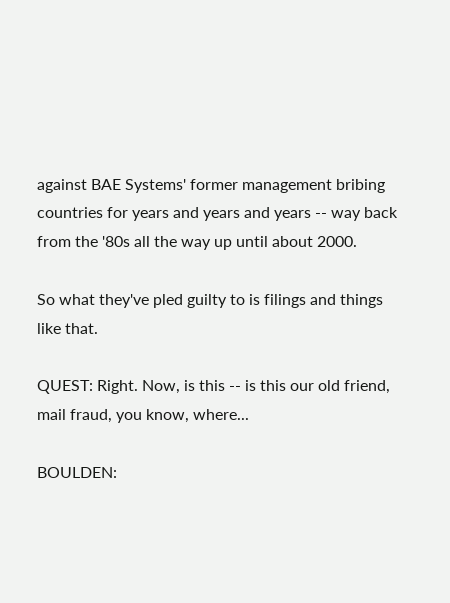against BAE Systems' former management bribing countries for years and years and years -- way back from the '80s all the way up until about 2000.

So what they've pled guilty to is filings and things like that.

QUEST: Right. Now, is this -- is this our old friend, mail fraud, you know, where...

BOULDEN: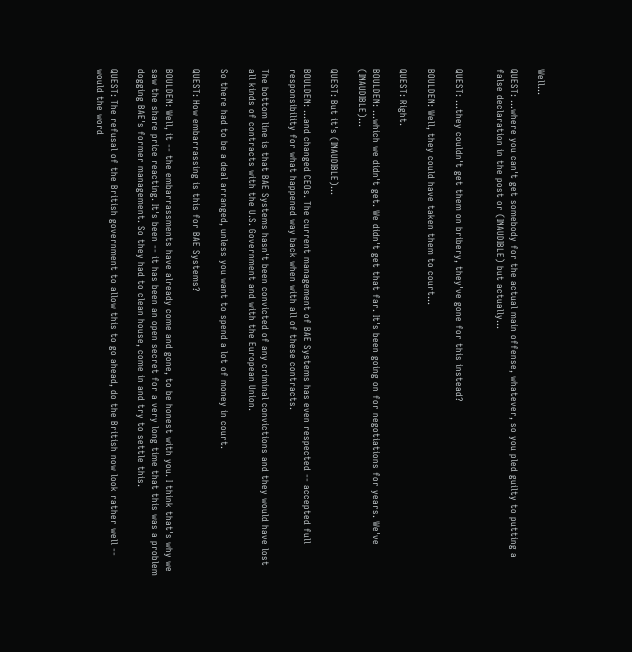Well...

QUEST: ...where you can't get somebody for the actual main offense, whatever, so you pled guilty to putting a false declaration in the post or (INAUDIBLE) but actually...


QUEST: ...they couldn't get them on bribery, they've gone for this instead?

BOULDEN: Well, they could have taken them to court...

QUEST: Right.

BOULDEN: ...which we didn't get. We didn't get that far. It's been going on for negotiations for years. We've (INAUDIBLE)...

QUEST: But it's (INAUDIBLE)...

BOULDEN: ...and changed CEOs. The current management of BAE Systems has even respected -- accepted full responsibility for what happened way back when with all of these contracts.

The bottom line is that BAE Systems hasn't been convicted of any criminal convictions and they would have lost all kinds of contracts with the U.S. Government and with the European Union.

So there had to be a deal arranged, unless you want to spend a lot of money in court.

QUEST: How embarrassing is this for BAE Systems?

BOULDEN: Well, it -- the embarrassments have already come and gone, to be honest with you. I think that's why we saw the share price reacting. It's been -- it has been an open secret for a very long time that this was a problem dogging BAE's former management. So they had to clean house, come in and try to settle this.

QUEST: The refusal of the British government to allow this to go ahead, do the British now look rather well -- would the word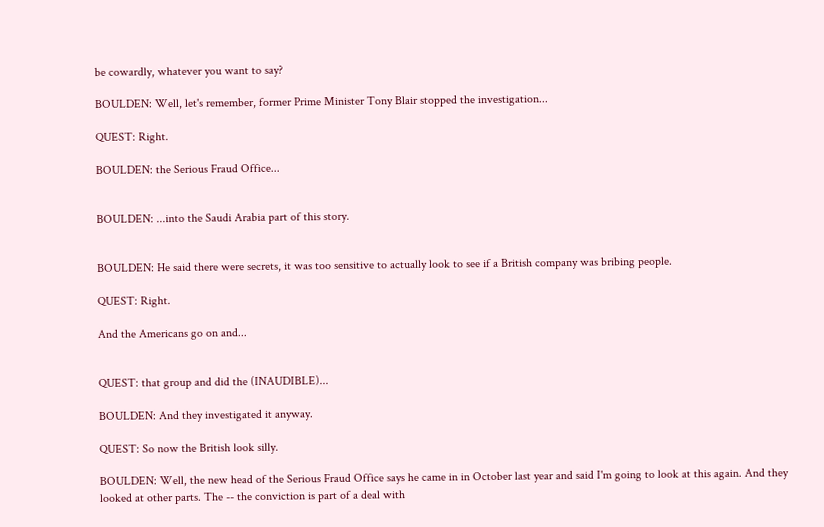be cowardly, whatever you want to say?

BOULDEN: Well, let's remember, former Prime Minister Tony Blair stopped the investigation...

QUEST: Right.

BOULDEN: the Serious Fraud Office...


BOULDEN: ...into the Saudi Arabia part of this story.


BOULDEN: He said there were secrets, it was too sensitive to actually look to see if a British company was bribing people.

QUEST: Right.

And the Americans go on and...


QUEST: that group and did the (INAUDIBLE)...

BOULDEN: And they investigated it anyway.

QUEST: So now the British look silly.

BOULDEN: Well, the new head of the Serious Fraud Office says he came in in October last year and said I'm going to look at this again. And they looked at other parts. The -- the conviction is part of a deal with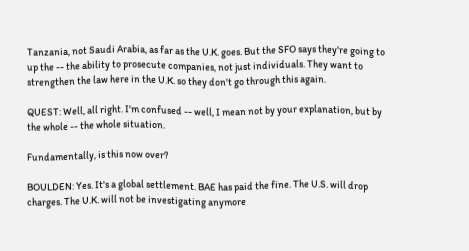Tanzania, not Saudi Arabia, as far as the U.K. goes. But the SFO says they're going to up the -- the ability to prosecute companies, not just individuals. They want to strengthen the law here in the U.K. so they don't go through this again.

QUEST: Well, all right. I'm confused -- well, I mean not by your explanation, but by the whole -- the whole situation.

Fundamentally, is this now over?

BOULDEN: Yes. It's a global settlement. BAE has paid the fine. The U.S. will drop charges. The U.K. will not be investigating anymore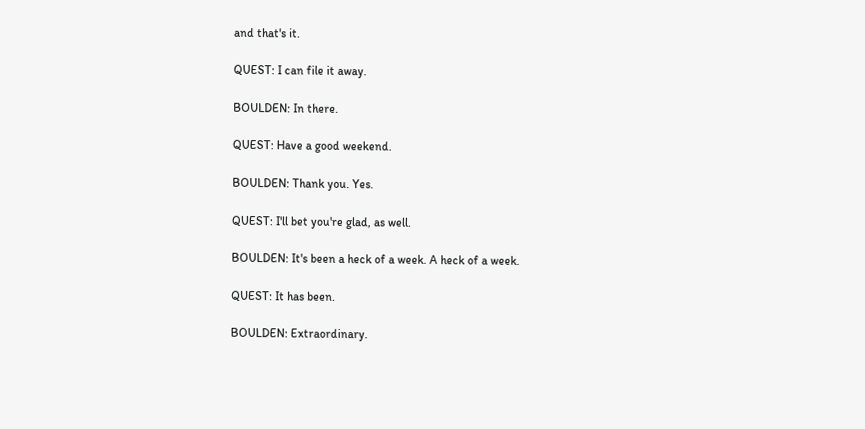and that's it.

QUEST: I can file it away.

BOULDEN: In there.

QUEST: Have a good weekend.

BOULDEN: Thank you. Yes.

QUEST: I'll bet you're glad, as well.

BOULDEN: It's been a heck of a week. A heck of a week.

QUEST: It has been.

BOULDEN: Extraordinary.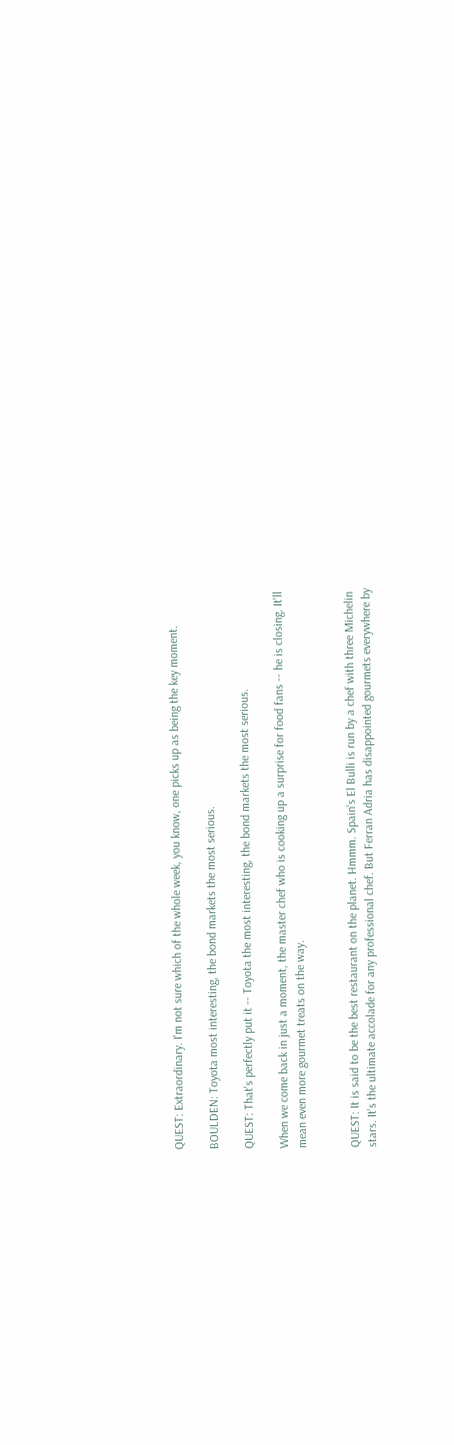QUEST: Extraordinary. I'm not sure which of the whole week, you know, one picks up as being the key moment.

BOULDEN: Toyota most interesting, the bond markets the most serious.

QUEST: That's perfectly put it -- Toyota the most interesting, the bond markets the most serious.

When we come back in just a moment, the master chef who is cooking up a surprise for food fans -- he is closing. It'll mean even more gourmet treats on the way.


QUEST: It is said to be the best restaurant on the planet. Hmmm. Spain's El Bulli is run by a chef with three Michelin stars. It's the ultimate accolade for any professional chef. But Ferran Adria has disappointed gourmets everywhere by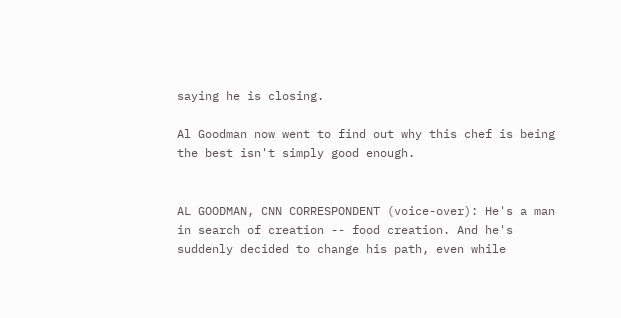saying he is closing.

Al Goodman now went to find out why this chef is being the best isn't simply good enough.


AL GOODMAN, CNN CORRESPONDENT (voice-over): He's a man in search of creation -- food creation. And he's suddenly decided to change his path, even while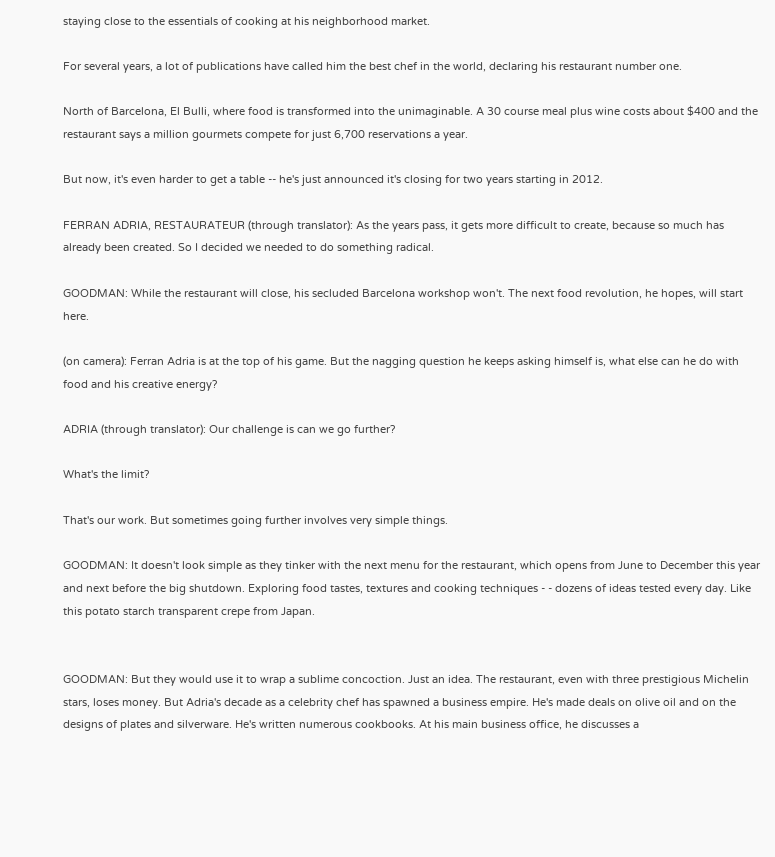staying close to the essentials of cooking at his neighborhood market.

For several years, a lot of publications have called him the best chef in the world, declaring his restaurant number one.

North of Barcelona, El Bulli, where food is transformed into the unimaginable. A 30 course meal plus wine costs about $400 and the restaurant says a million gourmets compete for just 6,700 reservations a year.

But now, it's even harder to get a table -- he's just announced it's closing for two years starting in 2012.

FERRAN ADRIA, RESTAURATEUR (through translator): As the years pass, it gets more difficult to create, because so much has already been created. So I decided we needed to do something radical.

GOODMAN: While the restaurant will close, his secluded Barcelona workshop won't. The next food revolution, he hopes, will start here.

(on camera): Ferran Adria is at the top of his game. But the nagging question he keeps asking himself is, what else can he do with food and his creative energy?

ADRIA (through translator): Our challenge is can we go further?

What's the limit?

That's our work. But sometimes going further involves very simple things.

GOODMAN: It doesn't look simple as they tinker with the next menu for the restaurant, which opens from June to December this year and next before the big shutdown. Exploring food tastes, textures and cooking techniques - - dozens of ideas tested every day. Like this potato starch transparent crepe from Japan.


GOODMAN: But they would use it to wrap a sublime concoction. Just an idea. The restaurant, even with three prestigious Michelin stars, loses money. But Adria's decade as a celebrity chef has spawned a business empire. He's made deals on olive oil and on the designs of plates and silverware. He's written numerous cookbooks. At his main business office, he discusses a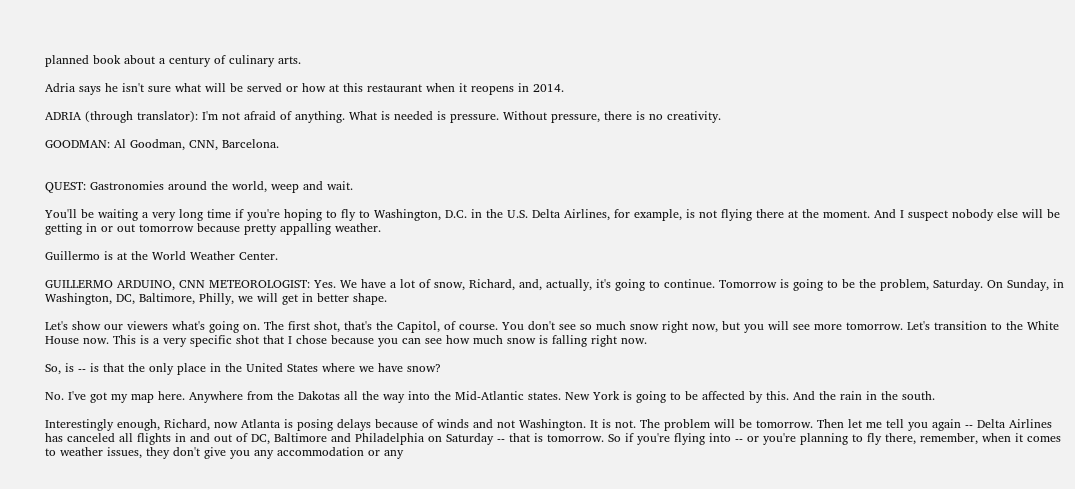planned book about a century of culinary arts.

Adria says he isn't sure what will be served or how at this restaurant when it reopens in 2014.

ADRIA (through translator): I'm not afraid of anything. What is needed is pressure. Without pressure, there is no creativity.

GOODMAN: Al Goodman, CNN, Barcelona.


QUEST: Gastronomies around the world, weep and wait.

You'll be waiting a very long time if you're hoping to fly to Washington, D.C. in the U.S. Delta Airlines, for example, is not flying there at the moment. And I suspect nobody else will be getting in or out tomorrow because pretty appalling weather.

Guillermo is at the World Weather Center.

GUILLERMO ARDUINO, CNN METEOROLOGIST: Yes. We have a lot of snow, Richard, and, actually, it's going to continue. Tomorrow is going to be the problem, Saturday. On Sunday, in Washington, DC, Baltimore, Philly, we will get in better shape.

Let's show our viewers what's going on. The first shot, that's the Capitol, of course. You don't see so much snow right now, but you will see more tomorrow. Let's transition to the White House now. This is a very specific shot that I chose because you can see how much snow is falling right now.

So, is -- is that the only place in the United States where we have snow?

No. I've got my map here. Anywhere from the Dakotas all the way into the Mid-Atlantic states. New York is going to be affected by this. And the rain in the south.

Interestingly enough, Richard, now Atlanta is posing delays because of winds and not Washington. It is not. The problem will be tomorrow. Then let me tell you again -- Delta Airlines has canceled all flights in and out of DC, Baltimore and Philadelphia on Saturday -- that is tomorrow. So if you're flying into -- or you're planning to fly there, remember, when it comes to weather issues, they don't give you any accommodation or any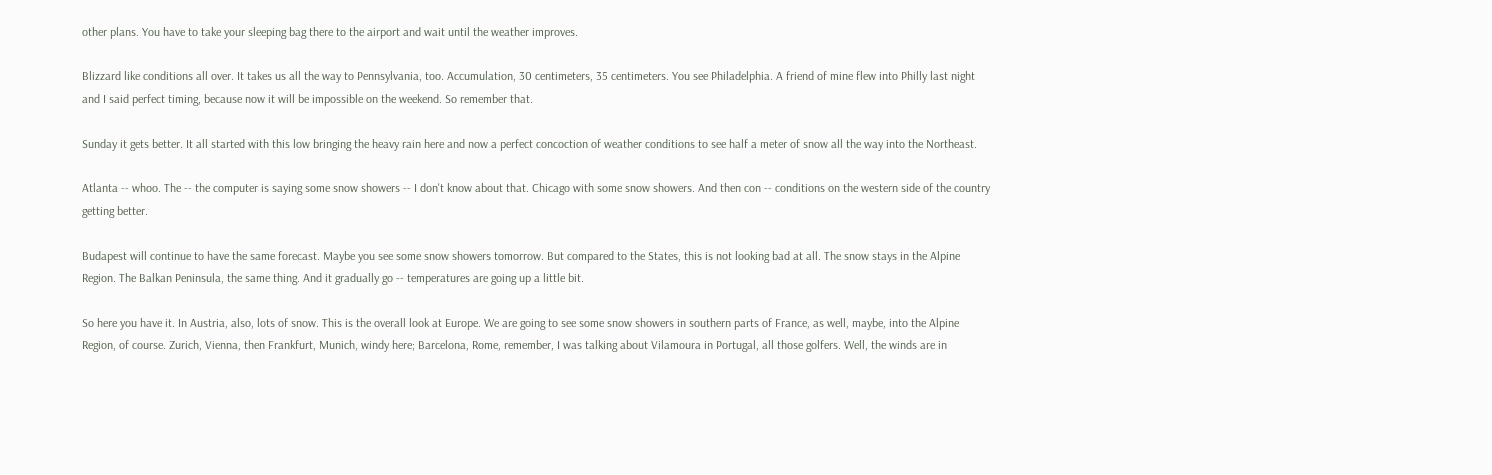other plans. You have to take your sleeping bag there to the airport and wait until the weather improves.

Blizzard like conditions all over. It takes us all the way to Pennsylvania, too. Accumulation, 30 centimeters, 35 centimeters. You see Philadelphia. A friend of mine flew into Philly last night and I said perfect timing, because now it will be impossible on the weekend. So remember that.

Sunday it gets better. It all started with this low bringing the heavy rain here and now a perfect concoction of weather conditions to see half a meter of snow all the way into the Northeast.

Atlanta -- whoo. The -- the computer is saying some snow showers -- I don't know about that. Chicago with some snow showers. And then con -- conditions on the western side of the country getting better.

Budapest will continue to have the same forecast. Maybe you see some snow showers tomorrow. But compared to the States, this is not looking bad at all. The snow stays in the Alpine Region. The Balkan Peninsula, the same thing. And it gradually go -- temperatures are going up a little bit.

So here you have it. In Austria, also, lots of snow. This is the overall look at Europe. We are going to see some snow showers in southern parts of France, as well, maybe, into the Alpine Region, of course. Zurich, Vienna, then Frankfurt, Munich, windy here; Barcelona, Rome, remember, I was talking about Vilamoura in Portugal, all those golfers. Well, the winds are in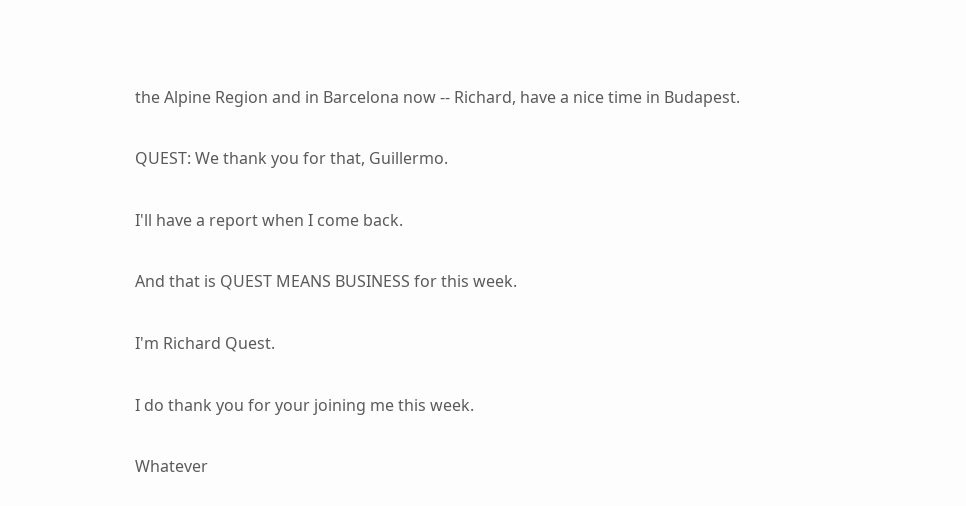the Alpine Region and in Barcelona now -- Richard, have a nice time in Budapest.

QUEST: We thank you for that, Guillermo.

I'll have a report when I come back.

And that is QUEST MEANS BUSINESS for this week.

I'm Richard Quest.

I do thank you for your joining me this week.

Whatever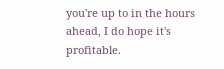you're up to in the hours ahead, I do hope it's profitable.